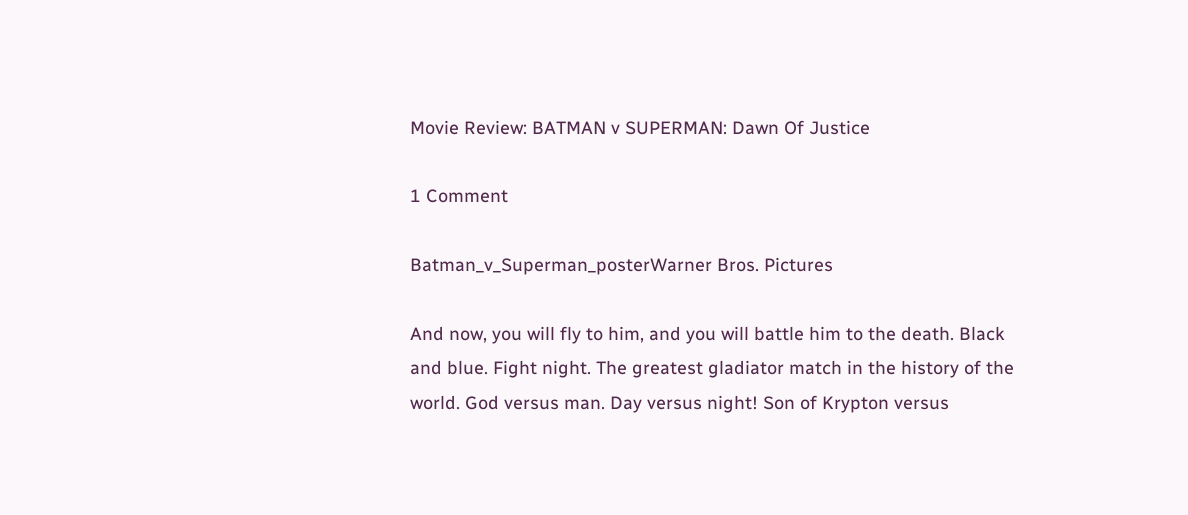Movie Review: BATMAN v SUPERMAN: Dawn Of Justice

1 Comment

Batman_v_Superman_posterWarner Bros. Pictures

And now, you will fly to him, and you will battle him to the death. Black and blue. Fight night. The greatest gladiator match in the history of the world. God versus man. Day versus night! Son of Krypton versus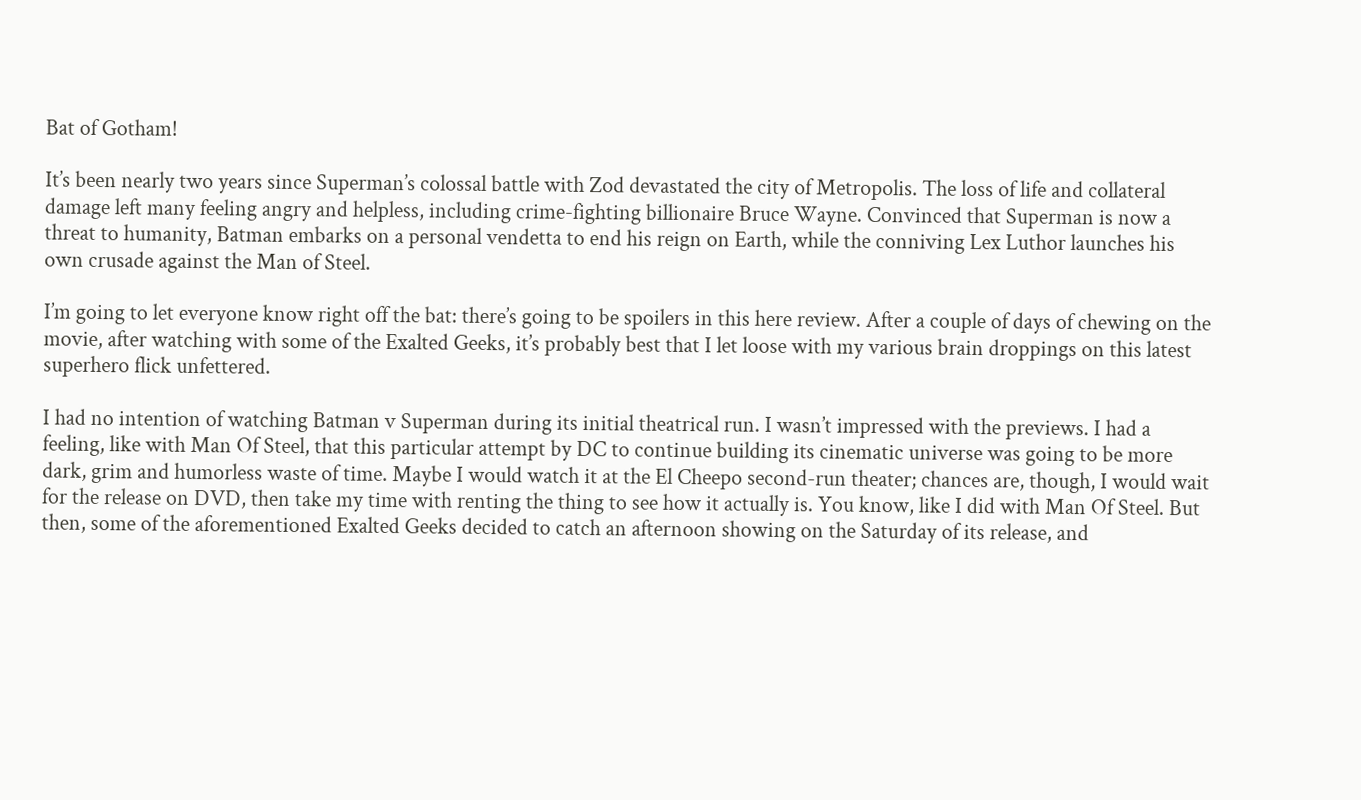Bat of Gotham!

It’s been nearly two years since Superman’s colossal battle with Zod devastated the city of Metropolis. The loss of life and collateral damage left many feeling angry and helpless, including crime-fighting billionaire Bruce Wayne. Convinced that Superman is now a threat to humanity, Batman embarks on a personal vendetta to end his reign on Earth, while the conniving Lex Luthor launches his own crusade against the Man of Steel.

I’m going to let everyone know right off the bat: there’s going to be spoilers in this here review. After a couple of days of chewing on the movie, after watching with some of the Exalted Geeks, it’s probably best that I let loose with my various brain droppings on this latest superhero flick unfettered.

I had no intention of watching Batman v Superman during its initial theatrical run. I wasn’t impressed with the previews. I had a feeling, like with Man Of Steel, that this particular attempt by DC to continue building its cinematic universe was going to be more dark, grim and humorless waste of time. Maybe I would watch it at the El Cheepo second-run theater; chances are, though, I would wait for the release on DVD, then take my time with renting the thing to see how it actually is. You know, like I did with Man Of Steel. But then, some of the aforementioned Exalted Geeks decided to catch an afternoon showing on the Saturday of its release, and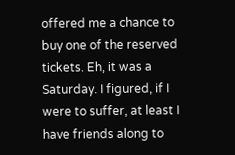offered me a chance to buy one of the reserved tickets. Eh, it was a Saturday. I figured, if I were to suffer, at least I have friends along to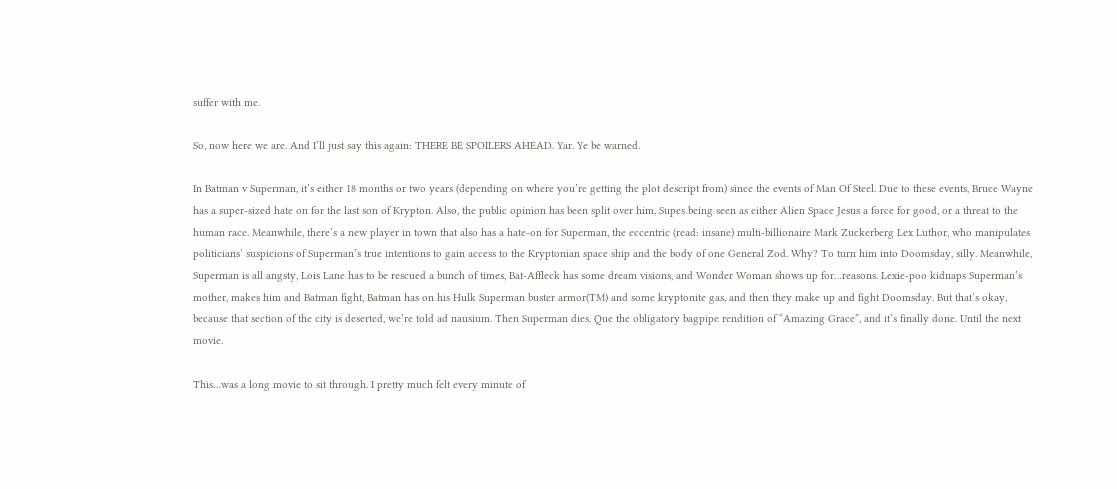suffer with me.

So, now here we are. And I’ll just say this again: THERE BE SPOILERS AHEAD. Yar. Ye be warned.

In Batman v Superman, it’s either 18 months or two years (depending on where you’re getting the plot descript from) since the events of Man Of Steel. Due to these events, Bruce Wayne has a super-sized hate on for the last son of Krypton. Also, the public opinion has been split over him, Supes being seen as either Alien Space Jesus a force for good, or a threat to the human race. Meanwhile, there’s a new player in town that also has a hate-on for Superman, the eccentric (read: insane) multi-billionaire Mark Zuckerberg Lex Luthor, who manipulates politicians’ suspicions of Superman’s true intentions to gain access to the Kryptonian space ship and the body of one General Zod. Why? To turn him into Doomsday, silly. Meanwhile, Superman is all angsty, Lois Lane has to be rescued a bunch of times, Bat-Affleck has some dream visions, and Wonder Woman shows up for…reasons. Lexie-poo kidnaps Superman’s mother, makes him and Batman fight, Batman has on his Hulk Superman buster armor(TM) and some kryptonite gas, and then they make up and fight Doomsday. But that’s okay, because that section of the city is deserted, we’re told ad nausium. Then Superman dies. Que the obligatory bagpipe rendition of “Amazing Grace”, and it’s finally done. Until the next movie.

This…was a long movie to sit through. I pretty much felt every minute of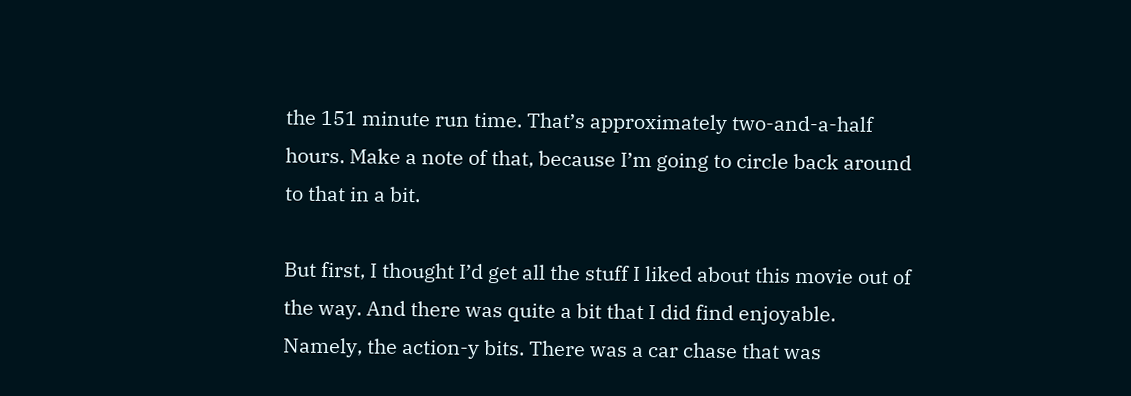the 151 minute run time. That’s approximately two-and-a-half hours. Make a note of that, because I’m going to circle back around to that in a bit.

But first, I thought I’d get all the stuff I liked about this movie out of the way. And there was quite a bit that I did find enjoyable. Namely, the action-y bits. There was a car chase that was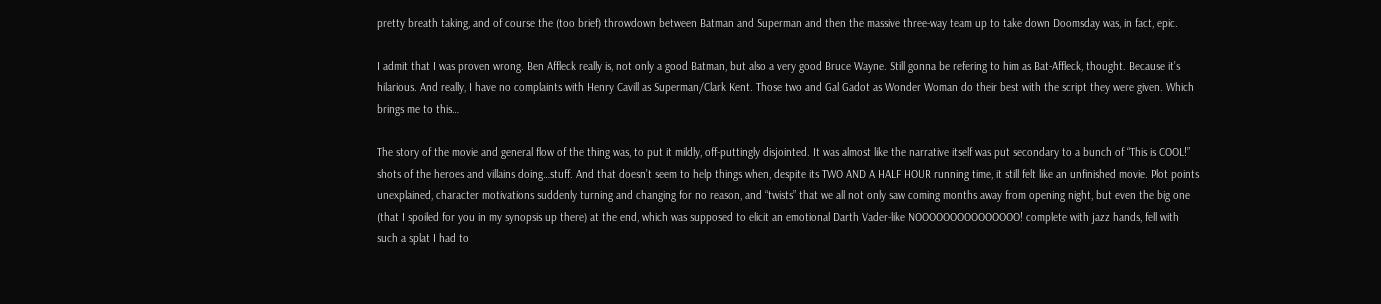pretty breath taking, and of course the (too brief) throwdown between Batman and Superman and then the massive three-way team up to take down Doomsday was, in fact, epic.

I admit that I was proven wrong. Ben Affleck really is, not only a good Batman, but also a very good Bruce Wayne. Still gonna be refering to him as Bat-Affleck, thought. Because it’s hilarious. And really, I have no complaints with Henry Cavill as Superman/Clark Kent. Those two and Gal Gadot as Wonder Woman do their best with the script they were given. Which brings me to this…

The story of the movie and general flow of the thing was, to put it mildly, off-puttingly disjointed. It was almost like the narrative itself was put secondary to a bunch of “This is COOL!” shots of the heroes and villains doing…stuff. And that doesn’t seem to help things when, despite its TWO AND A HALF HOUR running time, it still felt like an unfinished movie. Plot points unexplained, character motivations suddenly turning and changing for no reason, and “twists” that we all not only saw coming months away from opening night, but even the big one (that I spoiled for you in my synopsis up there) at the end, which was supposed to elicit an emotional Darth Vader-like NOOOOOOOOOOOOOOO! complete with jazz hands, fell with such a splat I had to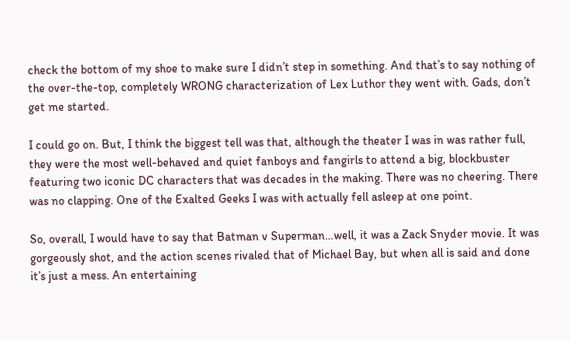check the bottom of my shoe to make sure I didn’t step in something. And that’s to say nothing of the over-the-top, completely WRONG characterization of Lex Luthor they went with. Gads, don’t get me started.

I could go on. But, I think the biggest tell was that, although the theater I was in was rather full, they were the most well-behaved and quiet fanboys and fangirls to attend a big, blockbuster featuring two iconic DC characters that was decades in the making. There was no cheering. There was no clapping. One of the Exalted Geeks I was with actually fell asleep at one point.

So, overall, I would have to say that Batman v Superman…well, it was a Zack Snyder movie. It was gorgeously shot, and the action scenes rivaled that of Michael Bay, but when all is said and done it’s just a mess. An entertaining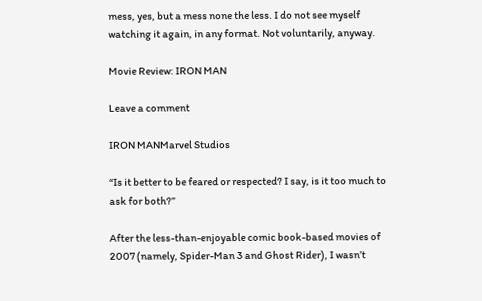mess, yes, but a mess none the less. I do not see myself watching it again, in any format. Not voluntarily, anyway.

Movie Review: IRON MAN

Leave a comment

IRON MANMarvel Studios

“Is it better to be feared or respected? I say, is it too much to ask for both?”

After the less-than-enjoyable comic book-based movies of 2007 (namely, Spider-Man 3 and Ghost Rider), I wasn’t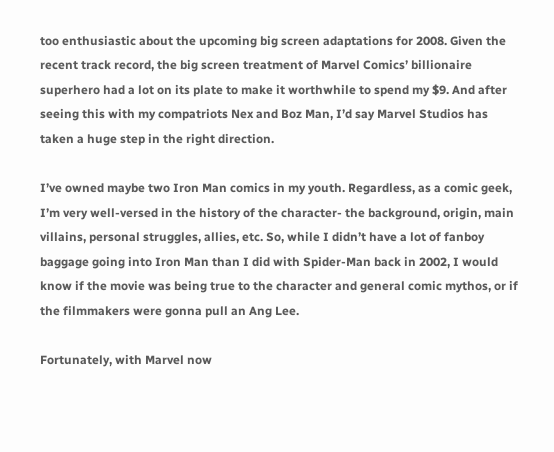too enthusiastic about the upcoming big screen adaptations for 2008. Given the recent track record, the big screen treatment of Marvel Comics’ billionaire superhero had a lot on its plate to make it worthwhile to spend my $9. And after seeing this with my compatriots Nex and Boz Man, I’d say Marvel Studios has taken a huge step in the right direction.

I’ve owned maybe two Iron Man comics in my youth. Regardless, as a comic geek, I’m very well-versed in the history of the character- the background, origin, main villains, personal struggles, allies, etc. So, while I didn’t have a lot of fanboy baggage going into Iron Man than I did with Spider-Man back in 2002, I would know if the movie was being true to the character and general comic mythos, or if the filmmakers were gonna pull an Ang Lee.

Fortunately, with Marvel now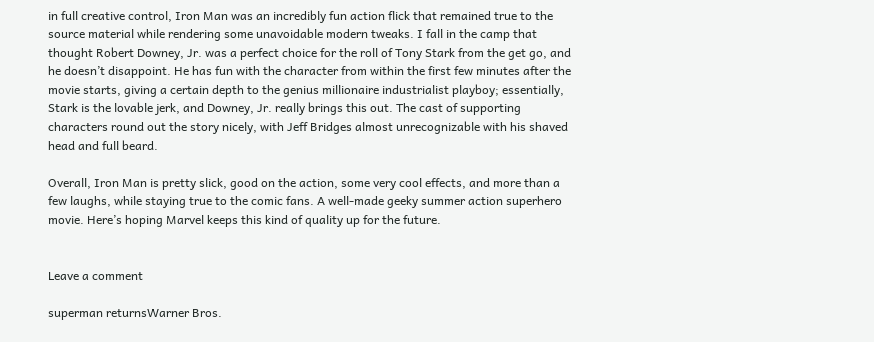in full creative control, Iron Man was an incredibly fun action flick that remained true to the source material while rendering some unavoidable modern tweaks. I fall in the camp that thought Robert Downey, Jr. was a perfect choice for the roll of Tony Stark from the get go, and he doesn’t disappoint. He has fun with the character from within the first few minutes after the movie starts, giving a certain depth to the genius millionaire industrialist playboy; essentially, Stark is the lovable jerk, and Downey, Jr. really brings this out. The cast of supporting characters round out the story nicely, with Jeff Bridges almost unrecognizable with his shaved head and full beard.

Overall, Iron Man is pretty slick, good on the action, some very cool effects, and more than a few laughs, while staying true to the comic fans. A well-made geeky summer action superhero movie. Here’s hoping Marvel keeps this kind of quality up for the future.


Leave a comment

superman returnsWarner Bros.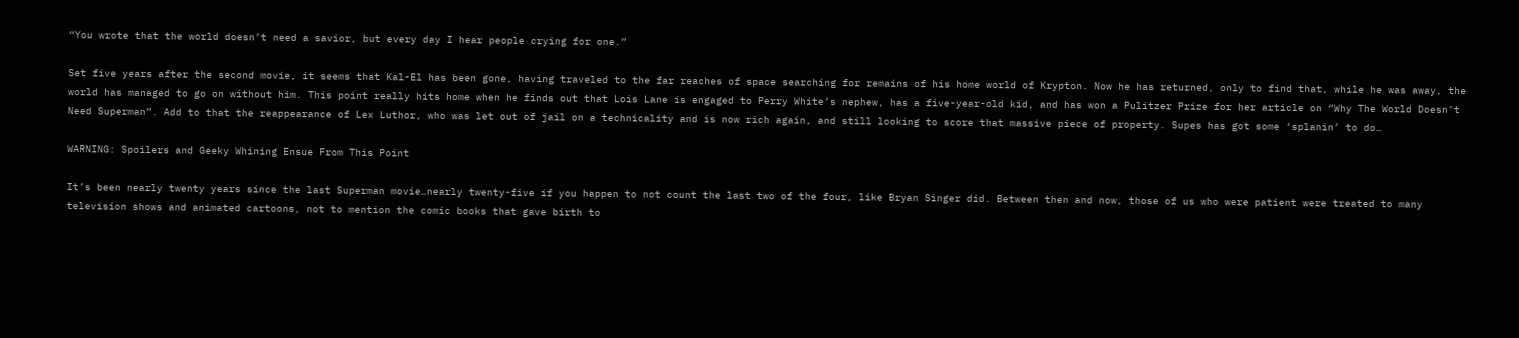“You wrote that the world doesn’t need a savior, but every day I hear people crying for one.”

Set five years after the second movie, it seems that Kal-El has been gone, having traveled to the far reaches of space searching for remains of his home world of Krypton. Now he has returned, only to find that, while he was away, the world has managed to go on without him. This point really hits home when he finds out that Lois Lane is engaged to Perry White’s nephew, has a five-year-old kid, and has won a Pulitzer Prize for her article on “Why The World Doesn’t Need Superman”. Add to that the reappearance of Lex Luthor, who was let out of jail on a technicality and is now rich again, and still looking to score that massive piece of property. Supes has got some ‘splanin’ to do…

WARNING: Spoilers and Geeky Whining Ensue From This Point

It’s been nearly twenty years since the last Superman movie…nearly twenty-five if you happen to not count the last two of the four, like Bryan Singer did. Between then and now, those of us who were patient were treated to many television shows and animated cartoons, not to mention the comic books that gave birth to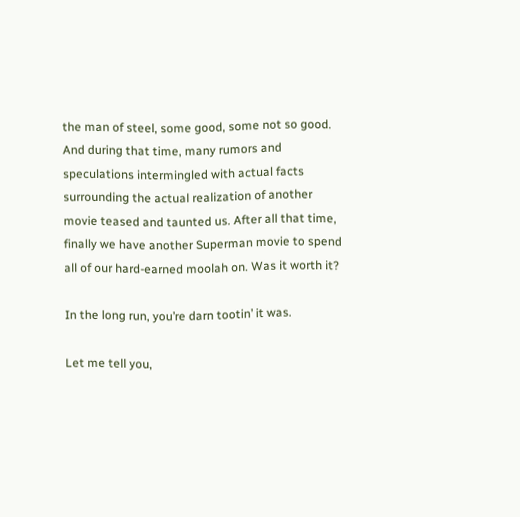the man of steel, some good, some not so good. And during that time, many rumors and speculations intermingled with actual facts surrounding the actual realization of another movie teased and taunted us. After all that time, finally we have another Superman movie to spend all of our hard-earned moolah on. Was it worth it?

In the long run, you’re darn tootin’ it was.

Let me tell you,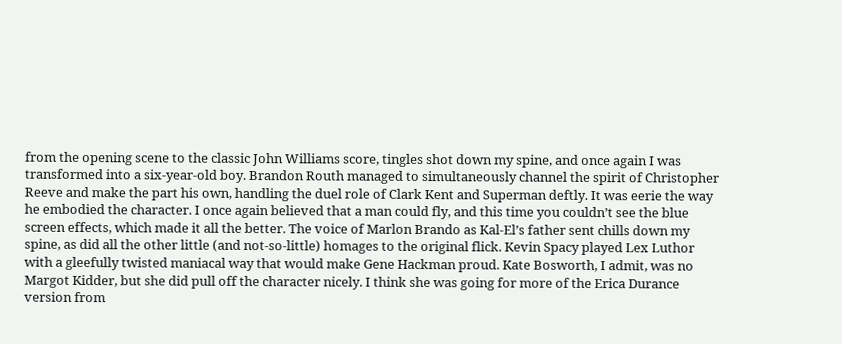from the opening scene to the classic John Williams score, tingles shot down my spine, and once again I was transformed into a six-year-old boy. Brandon Routh managed to simultaneously channel the spirit of Christopher Reeve and make the part his own, handling the duel role of Clark Kent and Superman deftly. It was eerie the way he embodied the character. I once again believed that a man could fly, and this time you couldn’t see the blue screen effects, which made it all the better. The voice of Marlon Brando as Kal-El’s father sent chills down my spine, as did all the other little (and not-so-little) homages to the original flick. Kevin Spacy played Lex Luthor with a gleefully twisted maniacal way that would make Gene Hackman proud. Kate Bosworth, I admit, was no Margot Kidder, but she did pull off the character nicely. I think she was going for more of the Erica Durance version from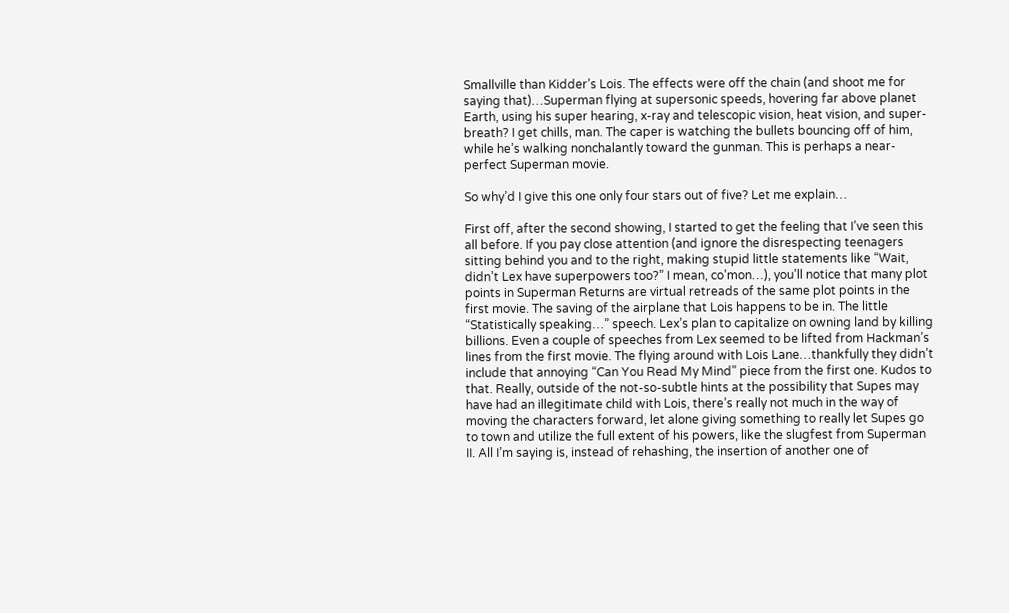Smallville than Kidder’s Lois. The effects were off the chain (and shoot me for saying that)…Superman flying at supersonic speeds, hovering far above planet Earth, using his super hearing, x-ray and telescopic vision, heat vision, and super-breath? I get chills, man. The caper is watching the bullets bouncing off of him, while he’s walking nonchalantly toward the gunman. This is perhaps a near-perfect Superman movie.

So why’d I give this one only four stars out of five? Let me explain…

First off, after the second showing, I started to get the feeling that I’ve seen this all before. If you pay close attention (and ignore the disrespecting teenagers sitting behind you and to the right, making stupid little statements like “Wait, didn’t Lex have superpowers too?” I mean, co’mon…), you’ll notice that many plot points in Superman Returns are virtual retreads of the same plot points in the first movie. The saving of the airplane that Lois happens to be in. The little “Statistically speaking…” speech. Lex’s plan to capitalize on owning land by killing billions. Even a couple of speeches from Lex seemed to be lifted from Hackman’s lines from the first movie. The flying around with Lois Lane…thankfully they didn’t include that annoying “Can You Read My Mind” piece from the first one. Kudos to that. Really, outside of the not-so-subtle hints at the possibility that Supes may have had an illegitimate child with Lois, there’s really not much in the way of moving the characters forward, let alone giving something to really let Supes go to town and utilize the full extent of his powers, like the slugfest from Superman II. All I’m saying is, instead of rehashing, the insertion of another one of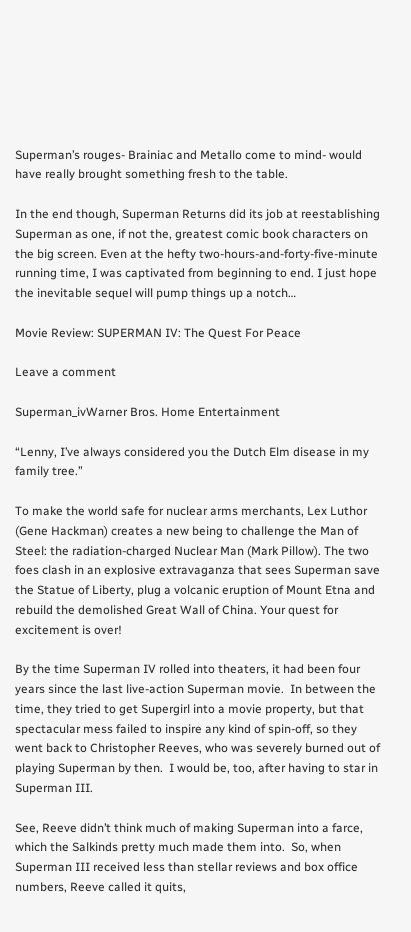Superman’s rouges- Brainiac and Metallo come to mind- would have really brought something fresh to the table.

In the end though, Superman Returns did its job at reestablishing Superman as one, if not the, greatest comic book characters on the big screen. Even at the hefty two-hours-and-forty-five-minute running time, I was captivated from beginning to end. I just hope the inevitable sequel will pump things up a notch…

Movie Review: SUPERMAN IV: The Quest For Peace

Leave a comment

Superman_ivWarner Bros. Home Entertainment

“Lenny, I’ve always considered you the Dutch Elm disease in my family tree.”

To make the world safe for nuclear arms merchants, Lex Luthor (Gene Hackman) creates a new being to challenge the Man of Steel: the radiation-charged Nuclear Man (Mark Pillow). The two foes clash in an explosive extravaganza that sees Superman save the Statue of Liberty, plug a volcanic eruption of Mount Etna and rebuild the demolished Great Wall of China. Your quest for excitement is over!

By the time Superman IV rolled into theaters, it had been four years since the last live-action Superman movie.  In between the time, they tried to get Supergirl into a movie property, but that spectacular mess failed to inspire any kind of spin-off, so they went back to Christopher Reeves, who was severely burned out of playing Superman by then.  I would be, too, after having to star in Superman III.

See, Reeve didn’t think much of making Superman into a farce, which the Salkinds pretty much made them into.  So, when Superman III received less than stellar reviews and box office numbers, Reeve called it quits,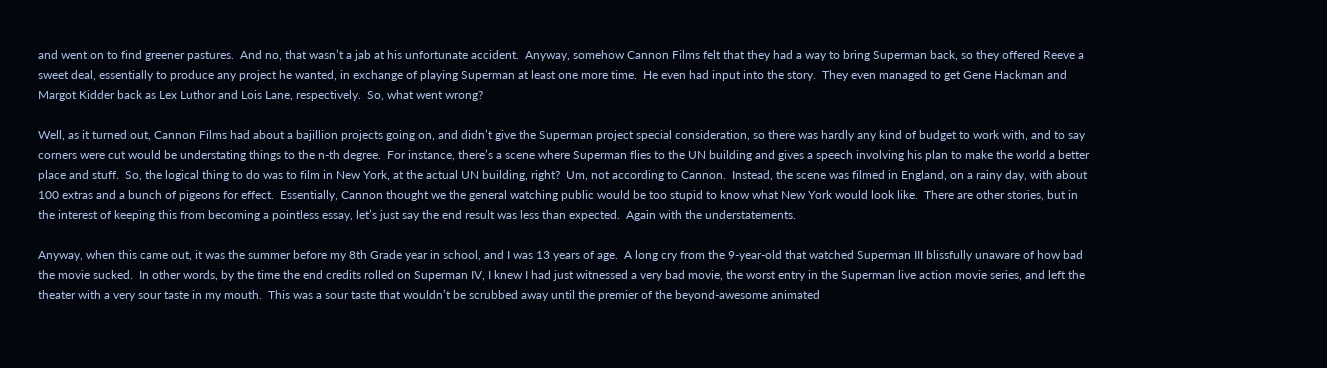and went on to find greener pastures.  And no, that wasn’t a jab at his unfortunate accident.  Anyway, somehow Cannon Films felt that they had a way to bring Superman back, so they offered Reeve a sweet deal, essentially to produce any project he wanted, in exchange of playing Superman at least one more time.  He even had input into the story.  They even managed to get Gene Hackman and Margot Kidder back as Lex Luthor and Lois Lane, respectively.  So, what went wrong?

Well, as it turned out, Cannon Films had about a bajillion projects going on, and didn’t give the Superman project special consideration, so there was hardly any kind of budget to work with, and to say corners were cut would be understating things to the n-th degree.  For instance, there’s a scene where Superman flies to the UN building and gives a speech involving his plan to make the world a better place and stuff.  So, the logical thing to do was to film in New York, at the actual UN building, right?  Um, not according to Cannon.  Instead, the scene was filmed in England, on a rainy day, with about 100 extras and a bunch of pigeons for effect.  Essentially, Cannon thought we the general watching public would be too stupid to know what New York would look like.  There are other stories, but in the interest of keeping this from becoming a pointless essay, let’s just say the end result was less than expected.  Again with the understatements.

Anyway, when this came out, it was the summer before my 8th Grade year in school, and I was 13 years of age.  A long cry from the 9-year-old that watched Superman III blissfully unaware of how bad the movie sucked.  In other words, by the time the end credits rolled on Superman IV, I knew I had just witnessed a very bad movie, the worst entry in the Superman live action movie series, and left the theater with a very sour taste in my mouth.  This was a sour taste that wouldn’t be scrubbed away until the premier of the beyond-awesome animated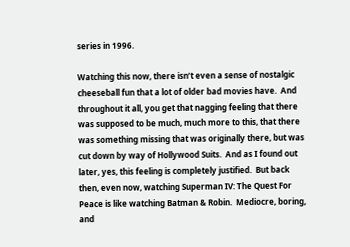series in 1996.

Watching this now, there isn’t even a sense of nostalgic cheeseball fun that a lot of older bad movies have.  And throughout it all, you get that nagging feeling that there was supposed to be much, much more to this, that there was something missing that was originally there, but was cut down by way of Hollywood Suits.  And as I found out later, yes, this feeling is completely justified.  But back then, even now, watching Superman IV: The Quest For Peace is like watching Batman & Robin.  Mediocre, boring, and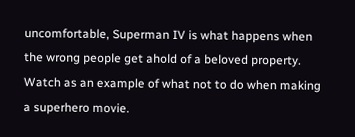uncomfortable, Superman IV is what happens when the wrong people get ahold of a beloved property.  Watch as an example of what not to do when making a superhero movie.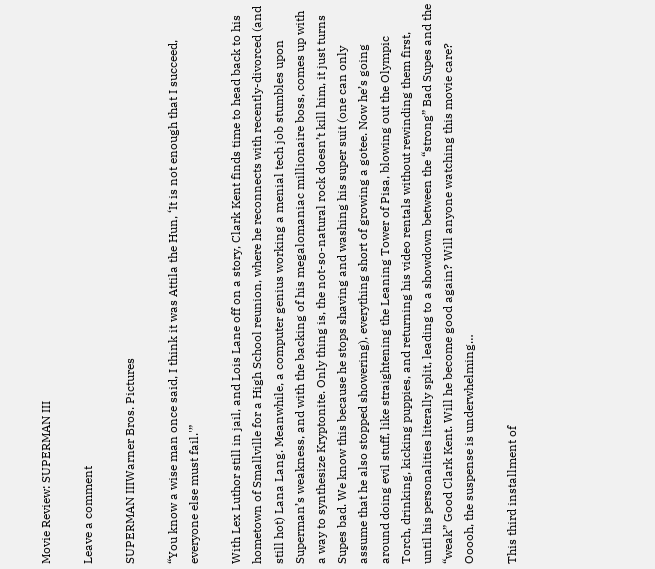Movie Review: SUPERMAN III

Leave a comment

SUPERMAN IIIWarner Bros. Pictures

“You know a wise man once said, I think it was Attila the Hun, ‘It is not enough that I succeed, everyone else must fail.'”

With Lex Luthor still in jail, and Lois Lane off on a story, Clark Kent finds time to head back to his hometown of Smallville for a High School reunion, where he reconnects with recently-divorced (and still hot) Lana Lang. Meanwhile, a computer genius working a menial tech job stumbles upon Superman’s weakness, and with the backing of his megalomaniac millionaire boss, comes up with a way to synthesize Kryptonite. Only thing is, the not-so-natural rock doesn’t kill him, it just turns Supes bad. We know this because he stops shaving and washing his super suit (one can only assume that he also stopped showering), everything short of growing a gotee. Now he’s going around doing evil stuff, like straightening the Leaning Tower of Pisa, blowing out the Olympic Torch, drinking, kicking puppies, and returning his video rentals without rewinding them first, until his personalities literally split, leading to a showdown between the “strong” Bad Supes and the “weak” Good Clark Kent. Will he become good again? Will anyone watching this movie care? Ooooh, the suspense is underwhelming…

This third installment of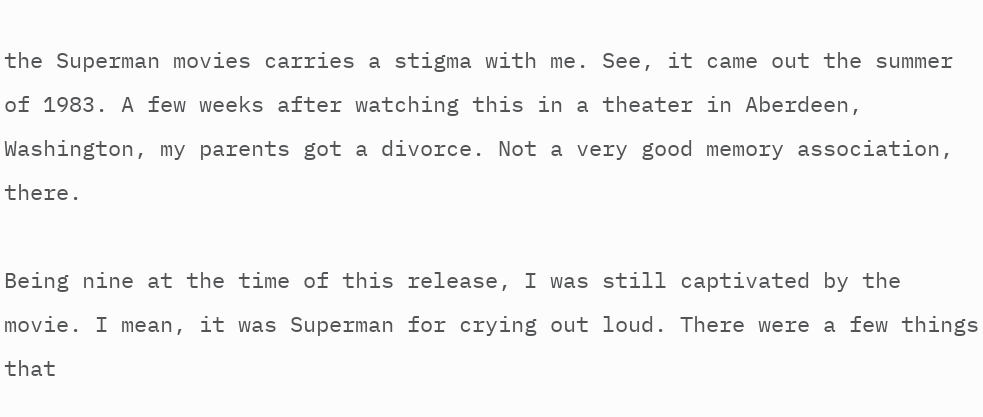the Superman movies carries a stigma with me. See, it came out the summer of 1983. A few weeks after watching this in a theater in Aberdeen, Washington, my parents got a divorce. Not a very good memory association, there.

Being nine at the time of this release, I was still captivated by the movie. I mean, it was Superman for crying out loud. There were a few things that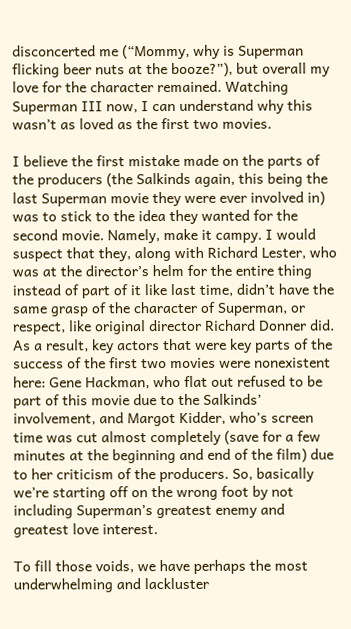disconcerted me (“Mommy, why is Superman flicking beer nuts at the booze?”), but overall my love for the character remained. Watching Superman III now, I can understand why this wasn’t as loved as the first two movies.

I believe the first mistake made on the parts of the producers (the Salkinds again, this being the last Superman movie they were ever involved in) was to stick to the idea they wanted for the second movie. Namely, make it campy. I would suspect that they, along with Richard Lester, who was at the director’s helm for the entire thing instead of part of it like last time, didn’t have the same grasp of the character of Superman, or respect, like original director Richard Donner did. As a result, key actors that were key parts of the success of the first two movies were nonexistent here: Gene Hackman, who flat out refused to be part of this movie due to the Salkinds’ involvement, and Margot Kidder, who’s screen time was cut almost completely (save for a few minutes at the beginning and end of the film) due to her criticism of the producers. So, basically we’re starting off on the wrong foot by not including Superman’s greatest enemy and greatest love interest.

To fill those voids, we have perhaps the most underwhelming and lackluster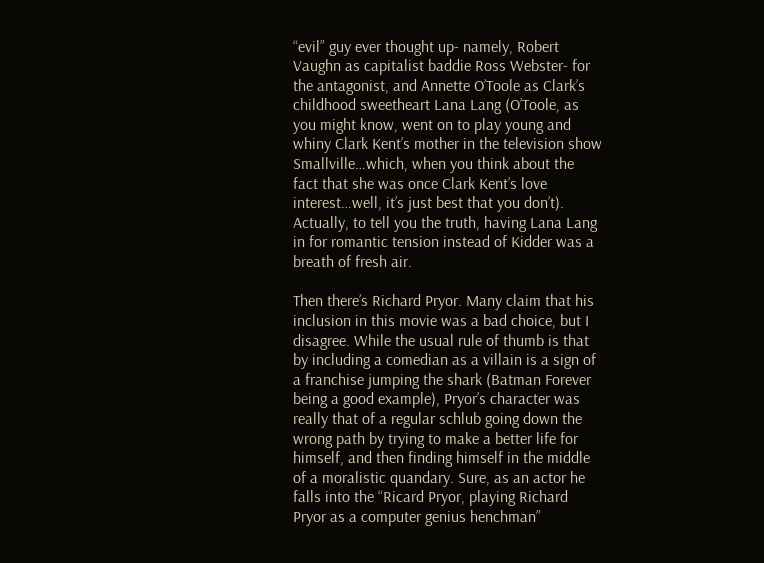“evil” guy ever thought up- namely, Robert Vaughn as capitalist baddie Ross Webster- for the antagonist, and Annette O’Toole as Clark’s childhood sweetheart Lana Lang (O’Toole, as you might know, went on to play young and whiny Clark Kent’s mother in the television show Smallville…which, when you think about the fact that she was once Clark Kent’s love interest…well, it’s just best that you don’t). Actually, to tell you the truth, having Lana Lang in for romantic tension instead of Kidder was a breath of fresh air.

Then there’s Richard Pryor. Many claim that his inclusion in this movie was a bad choice, but I disagree. While the usual rule of thumb is that by including a comedian as a villain is a sign of a franchise jumping the shark (Batman Forever being a good example), Pryor’s character was really that of a regular schlub going down the wrong path by trying to make a better life for himself, and then finding himself in the middle of a moralistic quandary. Sure, as an actor he falls into the “Ricard Pryor, playing Richard Pryor as a computer genius henchman”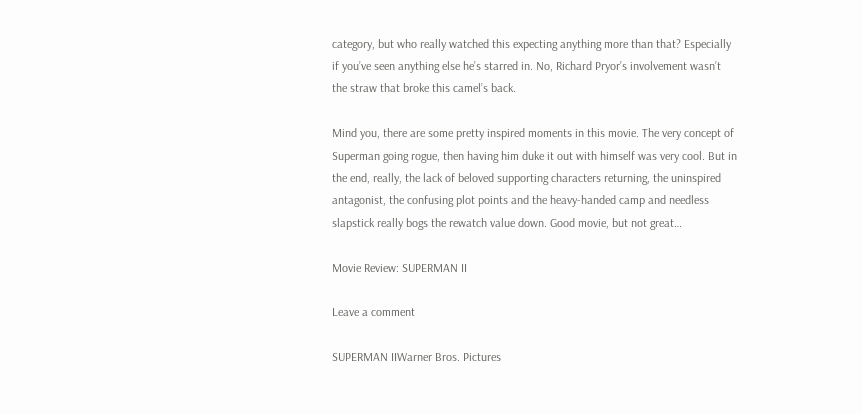category, but who really watched this expecting anything more than that? Especially if you’ve seen anything else he’s starred in. No, Richard Pryor’s involvement wasn’t the straw that broke this camel’s back.

Mind you, there are some pretty inspired moments in this movie. The very concept of Superman going rogue, then having him duke it out with himself was very cool. But in the end, really, the lack of beloved supporting characters returning, the uninspired antagonist, the confusing plot points and the heavy-handed camp and needless slapstick really bogs the rewatch value down. Good movie, but not great…

Movie Review: SUPERMAN II

Leave a comment

SUPERMAN IIWarner Bros. Pictures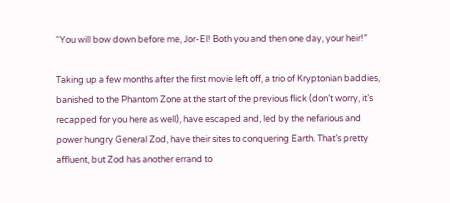“You will bow down before me, Jor-El! Both you and then one day, your heir!”

Taking up a few months after the first movie left off, a trio of Kryptonian baddies, banished to the Phantom Zone at the start of the previous flick (don’t worry, it’s recapped for you here as well), have escaped and, led by the nefarious and power hungry General Zod, have their sites to conquering Earth. That’s pretty affluent, but Zod has another errand to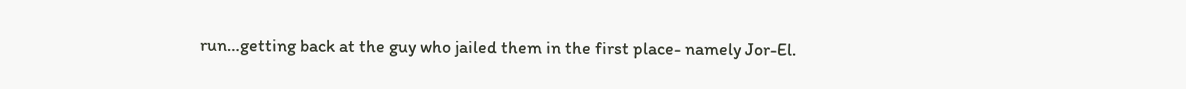run…getting back at the guy who jailed them in the first place- namely Jor-El.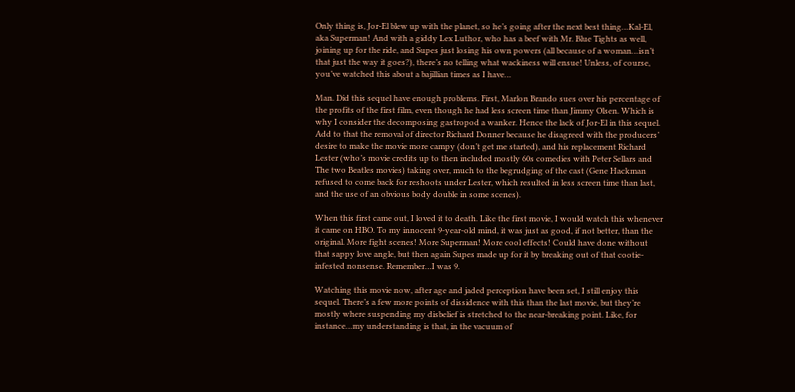Only thing is, Jor-El blew up with the planet, so he’s going after the next best thing…Kal-El, aka Superman! And with a giddy Lex Luthor, who has a beef with Mr. Blue Tights as well, joining up for the ride, and Supes just losing his own powers (all because of a woman…isn’t that just the way it goes?), there’s no telling what wackiness will ensue! Unless, of course, you’ve watched this about a bajillian times as I have…

Man. Did this sequel have enough problems. First, Marlon Brando sues over his percentage of the profits of the first film, even though he had less screen time than Jimmy Olsen. Which is why I consider the decomposing gastropod a wanker. Hence the lack of Jor-El in this sequel. Add to that the removal of director Richard Donner because he disagreed with the producers’ desire to make the movie more campy (don’t get me started), and his replacement Richard Lester (who’s movie credits up to then included mostly 60s comedies with Peter Sellars and The two Beatles movies) taking over, much to the begrudging of the cast (Gene Hackman refused to come back for reshoots under Lester, which resulted in less screen time than last, and the use of an obvious body double in some scenes).

When this first came out, I loved it to death. Like the first movie, I would watch this whenever it came on HBO. To my innocent 9-year-old mind, it was just as good, if not better, than the original. More fight scenes! More Superman! More cool effects! Could have done without that sappy love angle, but then again Supes made up for it by breaking out of that cootie-infested nonsense. Remember…I was 9.

Watching this movie now, after age and jaded perception have been set, I still enjoy this sequel. There’s a few more points of dissidence with this than the last movie, but they’re mostly where suspending my disbelief is stretched to the near-breaking point. Like, for instance…my understanding is that, in the vacuum of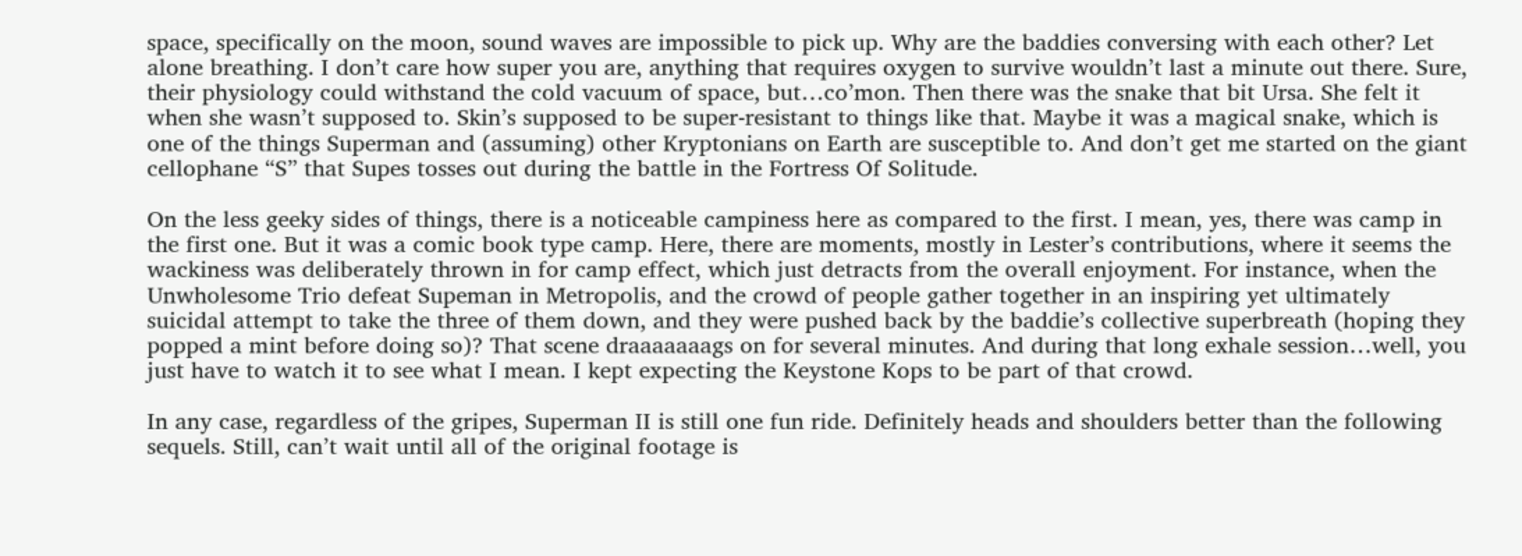space, specifically on the moon, sound waves are impossible to pick up. Why are the baddies conversing with each other? Let alone breathing. I don’t care how super you are, anything that requires oxygen to survive wouldn’t last a minute out there. Sure, their physiology could withstand the cold vacuum of space, but…co’mon. Then there was the snake that bit Ursa. She felt it when she wasn’t supposed to. Skin’s supposed to be super-resistant to things like that. Maybe it was a magical snake, which is one of the things Superman and (assuming) other Kryptonians on Earth are susceptible to. And don’t get me started on the giant cellophane “S” that Supes tosses out during the battle in the Fortress Of Solitude.

On the less geeky sides of things, there is a noticeable campiness here as compared to the first. I mean, yes, there was camp in the first one. But it was a comic book type camp. Here, there are moments, mostly in Lester’s contributions, where it seems the wackiness was deliberately thrown in for camp effect, which just detracts from the overall enjoyment. For instance, when the Unwholesome Trio defeat Supeman in Metropolis, and the crowd of people gather together in an inspiring yet ultimately suicidal attempt to take the three of them down, and they were pushed back by the baddie’s collective superbreath (hoping they popped a mint before doing so)? That scene draaaaaaags on for several minutes. And during that long exhale session…well, you just have to watch it to see what I mean. I kept expecting the Keystone Kops to be part of that crowd.

In any case, regardless of the gripes, Superman II is still one fun ride. Definitely heads and shoulders better than the following sequels. Still, can’t wait until all of the original footage is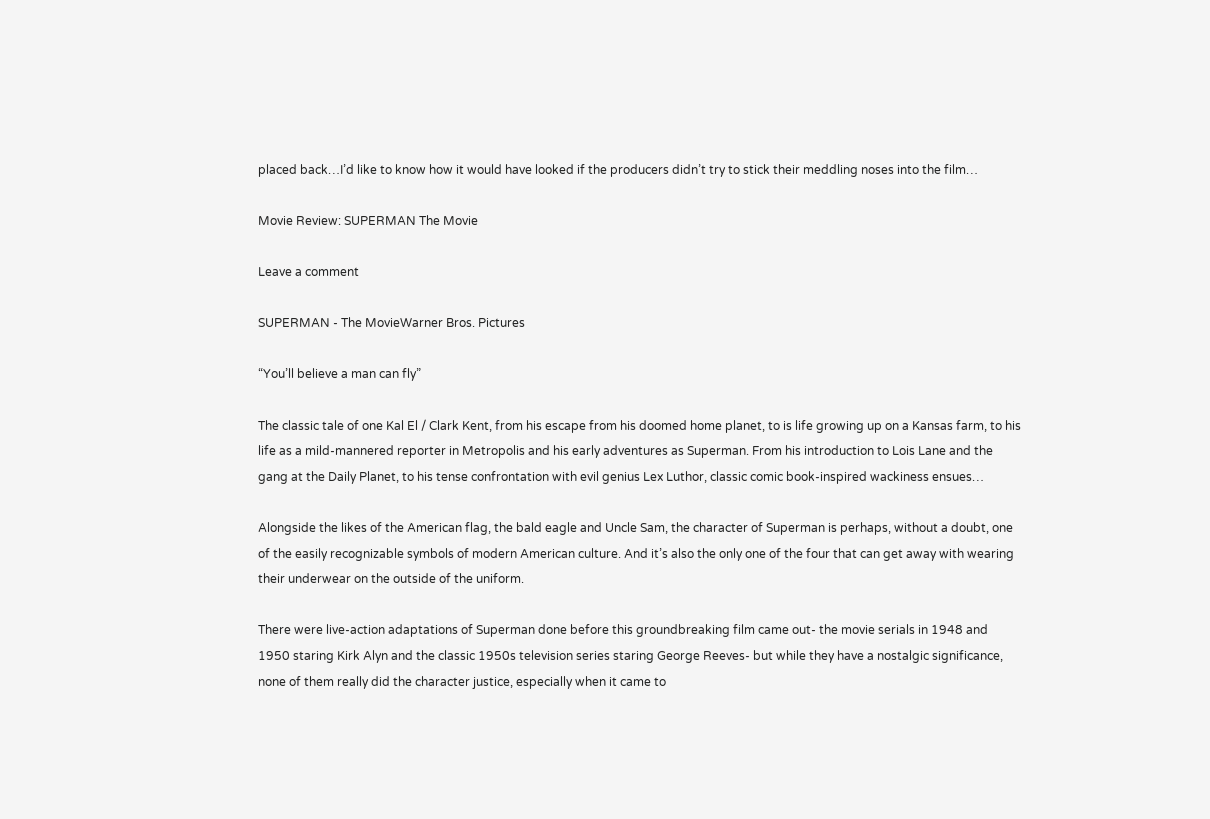placed back…I’d like to know how it would have looked if the producers didn’t try to stick their meddling noses into the film…

Movie Review: SUPERMAN The Movie

Leave a comment

SUPERMAN - The MovieWarner Bros. Pictures

“You’ll believe a man can fly”

The classic tale of one Kal El / Clark Kent, from his escape from his doomed home planet, to is life growing up on a Kansas farm, to his life as a mild-mannered reporter in Metropolis and his early adventures as Superman. From his introduction to Lois Lane and the gang at the Daily Planet, to his tense confrontation with evil genius Lex Luthor, classic comic book-inspired wackiness ensues…

Alongside the likes of the American flag, the bald eagle and Uncle Sam, the character of Superman is perhaps, without a doubt, one of the easily recognizable symbols of modern American culture. And it’s also the only one of the four that can get away with wearing their underwear on the outside of the uniform.

There were live-action adaptations of Superman done before this groundbreaking film came out- the movie serials in 1948 and 1950 staring Kirk Alyn and the classic 1950s television series staring George Reeves- but while they have a nostalgic significance, none of them really did the character justice, especially when it came to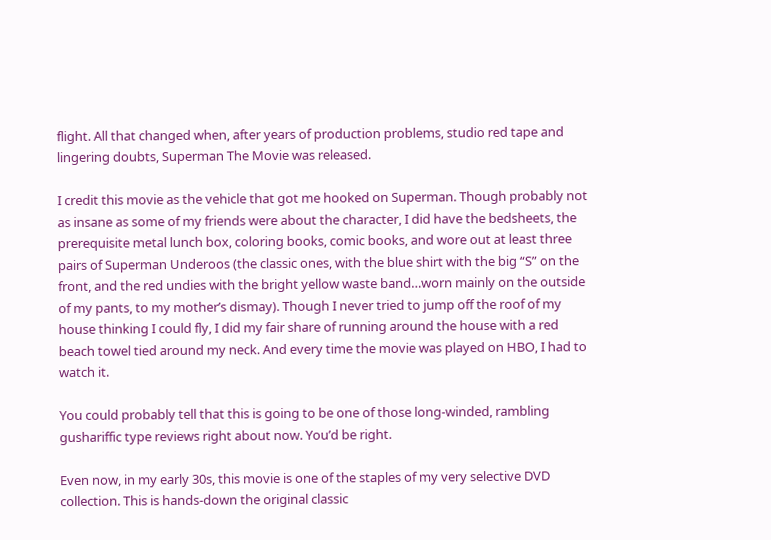flight. All that changed when, after years of production problems, studio red tape and lingering doubts, Superman The Movie was released.

I credit this movie as the vehicle that got me hooked on Superman. Though probably not as insane as some of my friends were about the character, I did have the bedsheets, the prerequisite metal lunch box, coloring books, comic books, and wore out at least three pairs of Superman Underoos (the classic ones, with the blue shirt with the big “S” on the front, and the red undies with the bright yellow waste band…worn mainly on the outside of my pants, to my mother’s dismay). Though I never tried to jump off the roof of my house thinking I could fly, I did my fair share of running around the house with a red beach towel tied around my neck. And every time the movie was played on HBO, I had to watch it.

You could probably tell that this is going to be one of those long-winded, rambling gushariffic type reviews right about now. You’d be right.

Even now, in my early 30s, this movie is one of the staples of my very selective DVD collection. This is hands-down the original classic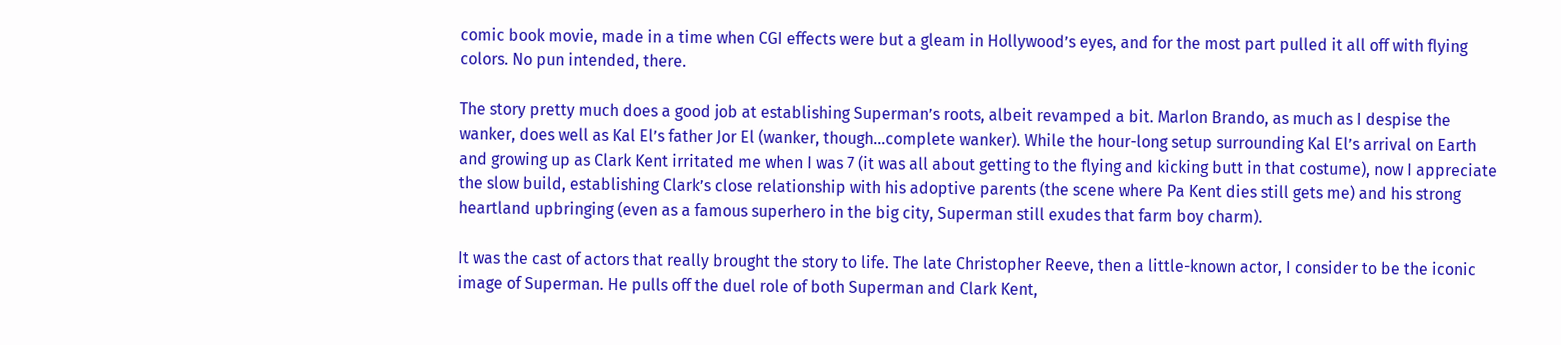comic book movie, made in a time when CGI effects were but a gleam in Hollywood’s eyes, and for the most part pulled it all off with flying colors. No pun intended, there.

The story pretty much does a good job at establishing Superman’s roots, albeit revamped a bit. Marlon Brando, as much as I despise the wanker, does well as Kal El’s father Jor El (wanker, though…complete wanker). While the hour-long setup surrounding Kal El’s arrival on Earth and growing up as Clark Kent irritated me when I was 7 (it was all about getting to the flying and kicking butt in that costume), now I appreciate the slow build, establishing Clark’s close relationship with his adoptive parents (the scene where Pa Kent dies still gets me) and his strong heartland upbringing (even as a famous superhero in the big city, Superman still exudes that farm boy charm).

It was the cast of actors that really brought the story to life. The late Christopher Reeve, then a little-known actor, I consider to be the iconic image of Superman. He pulls off the duel role of both Superman and Clark Kent,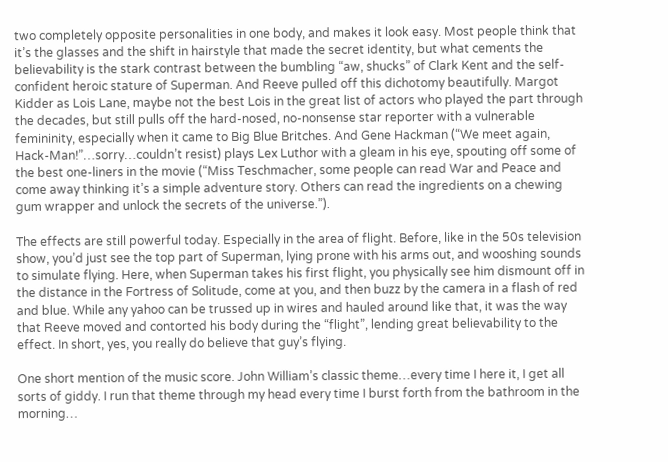two completely opposite personalities in one body, and makes it look easy. Most people think that it’s the glasses and the shift in hairstyle that made the secret identity, but what cements the believability is the stark contrast between the bumbling “aw, shucks” of Clark Kent and the self-confident heroic stature of Superman. And Reeve pulled off this dichotomy beautifully. Margot Kidder as Lois Lane, maybe not the best Lois in the great list of actors who played the part through the decades, but still pulls off the hard-nosed, no-nonsense star reporter with a vulnerable femininity, especially when it came to Big Blue Britches. And Gene Hackman (“We meet again, Hack-Man!”…sorry…couldn’t resist) plays Lex Luthor with a gleam in his eye, spouting off some of the best one-liners in the movie (“Miss Teschmacher, some people can read War and Peace and come away thinking it’s a simple adventure story. Others can read the ingredients on a chewing gum wrapper and unlock the secrets of the universe.”).

The effects are still powerful today. Especially in the area of flight. Before, like in the 50s television show, you’d just see the top part of Superman, lying prone with his arms out, and wooshing sounds to simulate flying. Here, when Superman takes his first flight, you physically see him dismount off in the distance in the Fortress of Solitude, come at you, and then buzz by the camera in a flash of red and blue. While any yahoo can be trussed up in wires and hauled around like that, it was the way that Reeve moved and contorted his body during the “flight”, lending great believability to the effect. In short, yes, you really do believe that guy’s flying.

One short mention of the music score. John William’s classic theme…every time I here it, I get all sorts of giddy. I run that theme through my head every time I burst forth from the bathroom in the morning…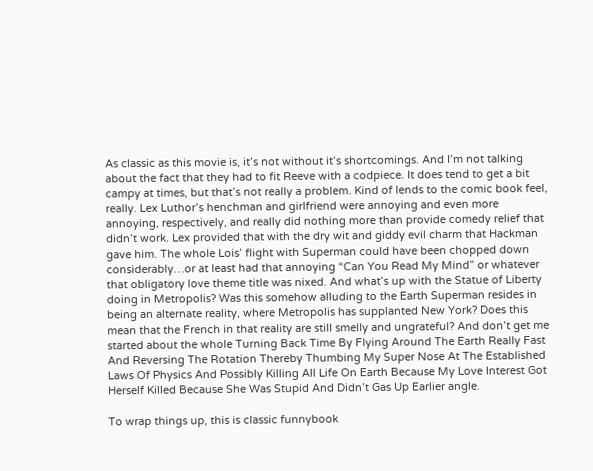As classic as this movie is, it’s not without it’s shortcomings. And I’m not talking about the fact that they had to fit Reeve with a codpiece. It does tend to get a bit campy at times, but that’s not really a problem. Kind of lends to the comic book feel, really. Lex Luthor’s henchman and girlfriend were annoying and even more annoying, respectively, and really did nothing more than provide comedy relief that didn’t work. Lex provided that with the dry wit and giddy evil charm that Hackman gave him. The whole Lois’ flight with Superman could have been chopped down considerably…or at least had that annoying “Can You Read My Mind” or whatever that obligatory love theme title was nixed. And what’s up with the Statue of Liberty doing in Metropolis? Was this somehow alluding to the Earth Superman resides in being an alternate reality, where Metropolis has supplanted New York? Does this mean that the French in that reality are still smelly and ungrateful? And don’t get me started about the whole Turning Back Time By Flying Around The Earth Really Fast And Reversing The Rotation Thereby Thumbing My Super Nose At The Established Laws Of Physics And Possibly Killing All Life On Earth Because My Love Interest Got Herself Killed Because She Was Stupid And Didn’t Gas Up Earlier angle.

To wrap things up, this is classic funnybook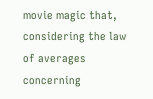movie magic that, considering the law of averages concerning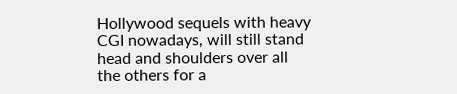Hollywood sequels with heavy CGI nowadays, will still stand head and shoulders over all the others for a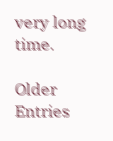very long time.

Older Entries